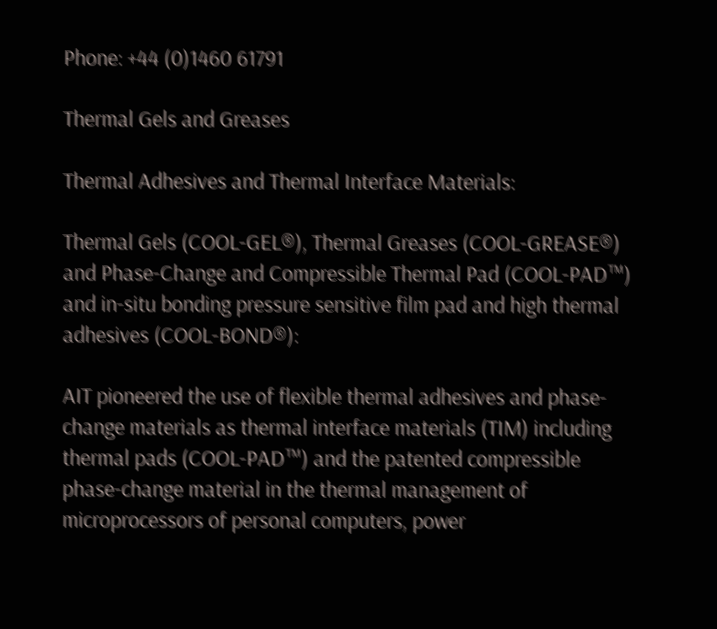Phone: +44 (0)1460 61791

Thermal Gels and Greases

Thermal Adhesives and Thermal Interface Materials:

Thermal Gels (COOL-GEL®), Thermal Greases (COOL-GREASE®) and Phase-Change and Compressible Thermal Pad (COOL-PAD™) and in-situ bonding pressure sensitive film pad and high thermal adhesives (COOL-BOND®):

AIT pioneered the use of flexible thermal adhesives and phase-change materials as thermal interface materials (TIM) including thermal pads (COOL-PAD™) and the patented compressible phase-change material in the thermal management of microprocessors of personal computers, power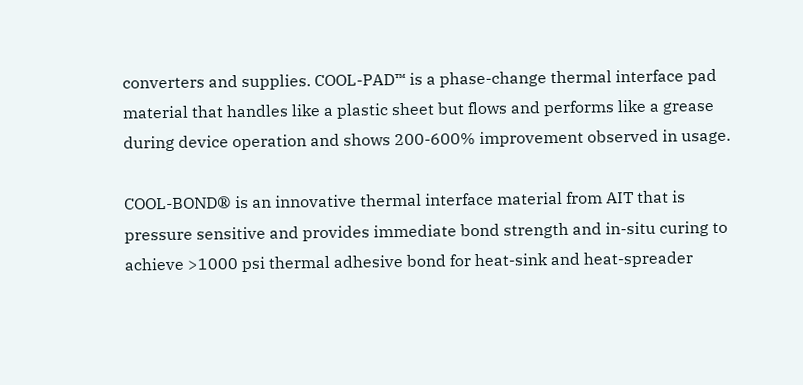converters and supplies. COOL-PAD™ is a phase-change thermal interface pad material that handles like a plastic sheet but flows and performs like a grease during device operation and shows 200-600% improvement observed in usage.

COOL-BOND® is an innovative thermal interface material from AIT that is pressure sensitive and provides immediate bond strength and in-situ curing to achieve >1000 psi thermal adhesive bond for heat-sink and heat-spreader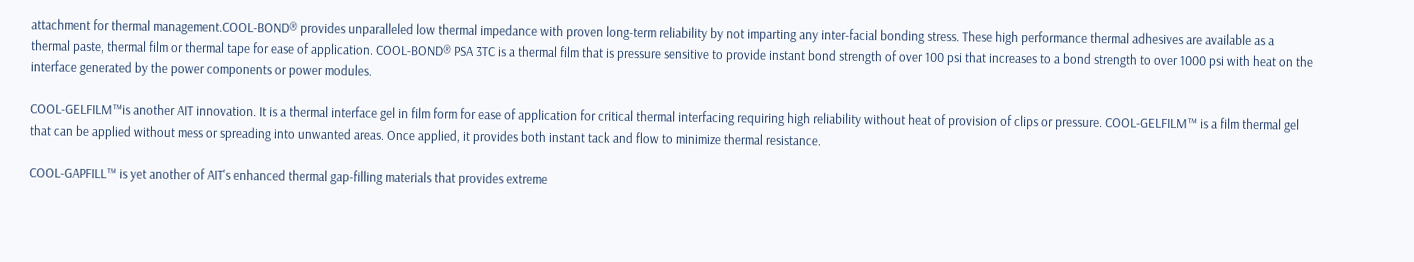attachment for thermal management.COOL-BOND® provides unparalleled low thermal impedance with proven long-term reliability by not imparting any inter-facial bonding stress. These high performance thermal adhesives are available as a thermal paste, thermal film or thermal tape for ease of application. COOL-BOND® PSA 3TC is a thermal film that is pressure sensitive to provide instant bond strength of over 100 psi that increases to a bond strength to over 1000 psi with heat on the interface generated by the power components or power modules.

COOL-GELFILM™is another AIT innovation. It is a thermal interface gel in film form for ease of application for critical thermal interfacing requiring high reliability without heat of provision of clips or pressure. COOL-GELFILM™ is a film thermal gel that can be applied without mess or spreading into unwanted areas. Once applied, it provides both instant tack and flow to minimize thermal resistance.

COOL-GAPFILL™ is yet another of AIT's enhanced thermal gap-filling materials that provides extreme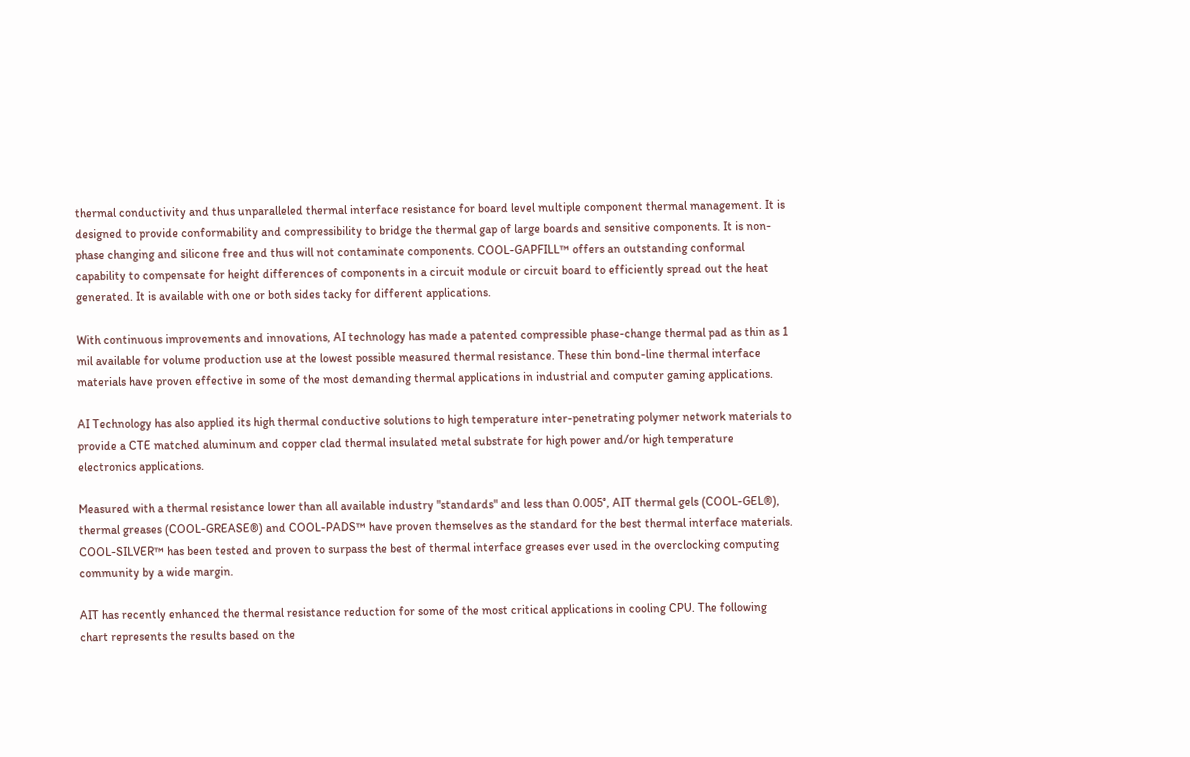thermal conductivity and thus unparalleled thermal interface resistance for board level multiple component thermal management. It is designed to provide conformability and compressibility to bridge the thermal gap of large boards and sensitive components. It is non-phase changing and silicone free and thus will not contaminate components. COOL-GAPFILL™ offers an outstanding conformal capability to compensate for height differences of components in a circuit module or circuit board to efficiently spread out the heat generated. It is available with one or both sides tacky for different applications.

With continuous improvements and innovations, AI technology has made a patented compressible phase-change thermal pad as thin as 1 mil available for volume production use at the lowest possible measured thermal resistance. These thin bond-line thermal interface materials have proven effective in some of the most demanding thermal applications in industrial and computer gaming applications.

AI Technology has also applied its high thermal conductive solutions to high temperature inter-penetrating polymer network materials to provide a CTE matched aluminum and copper clad thermal insulated metal substrate for high power and/or high temperature electronics applications.

Measured with a thermal resistance lower than all available industry "standards" and less than 0.005°, AIT thermal gels (COOL-GEL®), thermal greases (COOL-GREASE®) and COOL-PADS™ have proven themselves as the standard for the best thermal interface materials. COOL-SILVER™ has been tested and proven to surpass the best of thermal interface greases ever used in the overclocking computing community by a wide margin.

AIT has recently enhanced the thermal resistance reduction for some of the most critical applications in cooling CPU. The following chart represents the results based on the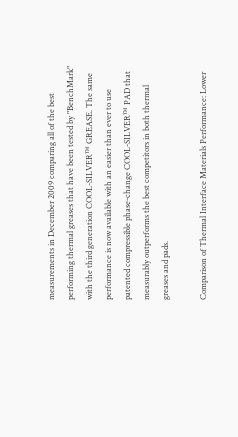measurements in December 2009 comparing all of the best performing thermal greases that have been tested by "BenchMark" with the third generation COOL-SILVER™ GREASE. The same performance is now available with an easier than ever to use patented compressible phase-change COOL-SILVER™ PAD that measurably outperforms the best competitors in both thermal greases and pads.

Comparison of Thermal Interface Materials Performance: Lower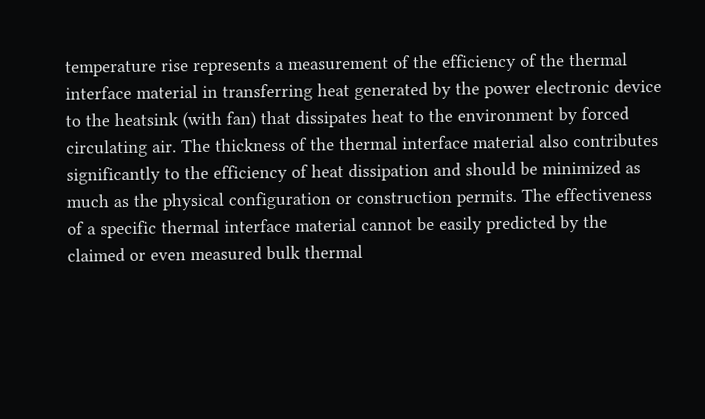temperature rise represents a measurement of the efficiency of the thermal interface material in transferring heat generated by the power electronic device to the heatsink (with fan) that dissipates heat to the environment by forced circulating air. The thickness of the thermal interface material also contributes significantly to the efficiency of heat dissipation and should be minimized as much as the physical configuration or construction permits. The effectiveness of a specific thermal interface material cannot be easily predicted by the claimed or even measured bulk thermal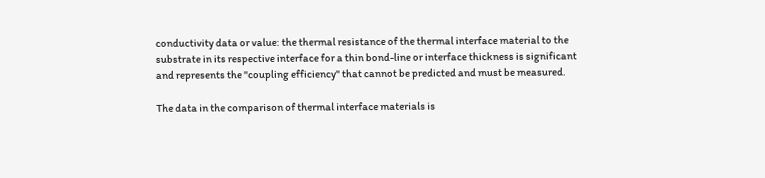conductivity data or value: the thermal resistance of the thermal interface material to the substrate in its respective interface for a thin bond-line or interface thickness is significant and represents the "coupling efficiency" that cannot be predicted and must be measured.

The data in the comparison of thermal interface materials is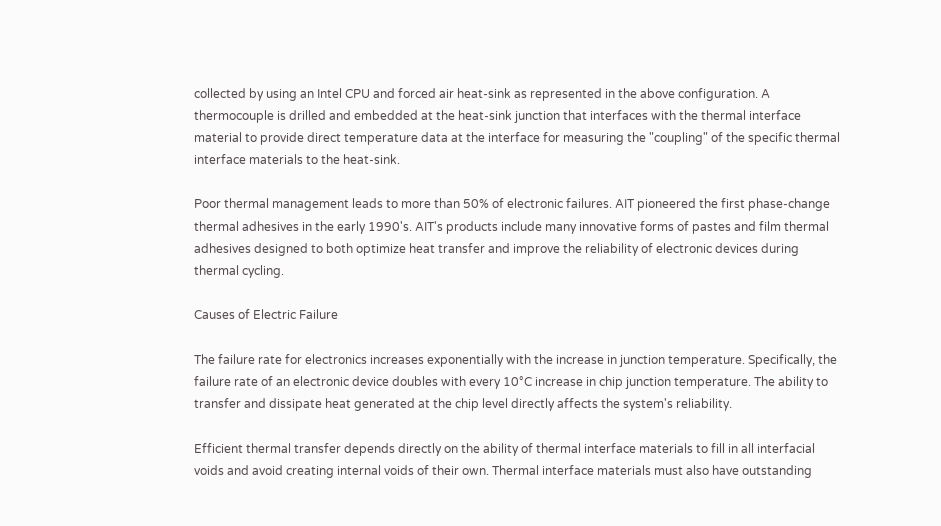collected by using an Intel CPU and forced air heat-sink as represented in the above configuration. A thermocouple is drilled and embedded at the heat-sink junction that interfaces with the thermal interface material to provide direct temperature data at the interface for measuring the "coupling" of the specific thermal interface materials to the heat-sink.

Poor thermal management leads to more than 50% of electronic failures. AIT pioneered the first phase-change thermal adhesives in the early 1990's. AIT's products include many innovative forms of pastes and film thermal adhesives designed to both optimize heat transfer and improve the reliability of electronic devices during thermal cycling.

Causes of Electric Failure

The failure rate for electronics increases exponentially with the increase in junction temperature. Specifically, the failure rate of an electronic device doubles with every 10°C increase in chip junction temperature. The ability to transfer and dissipate heat generated at the chip level directly affects the system's reliability.

Efficient thermal transfer depends directly on the ability of thermal interface materials to fill in all interfacial voids and avoid creating internal voids of their own. Thermal interface materials must also have outstanding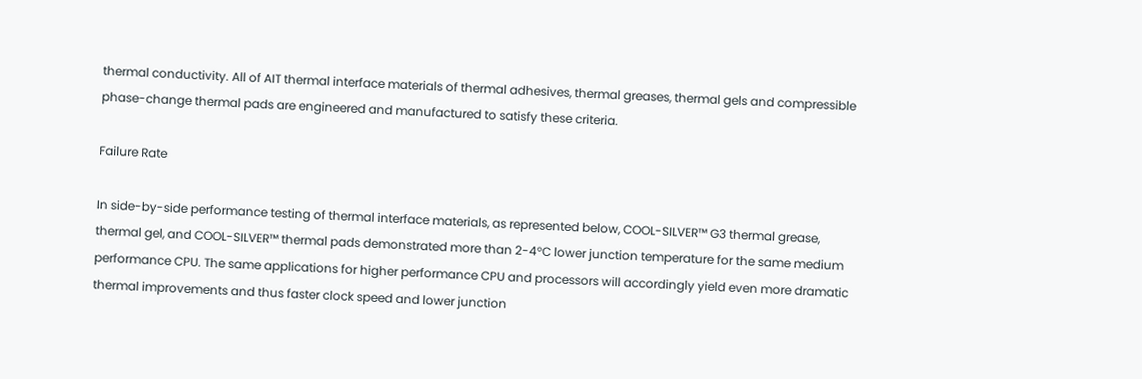thermal conductivity. All of AIT thermal interface materials of thermal adhesives, thermal greases, thermal gels and compressible phase-change thermal pads are engineered and manufactured to satisfy these criteria.

Failure Rate

In side-by-side performance testing of thermal interface materials, as represented below, COOL-SILVER™ G3 thermal grease, thermal gel, and COOL-SILVER™ thermal pads demonstrated more than 2-4°C lower junction temperature for the same medium performance CPU. The same applications for higher performance CPU and processors will accordingly yield even more dramatic thermal improvements and thus faster clock speed and lower junction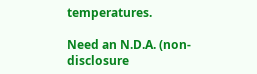temperatures.

Need an N.D.A. (non-disclosure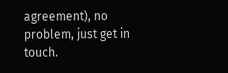agreement), no problem, just get in touch.